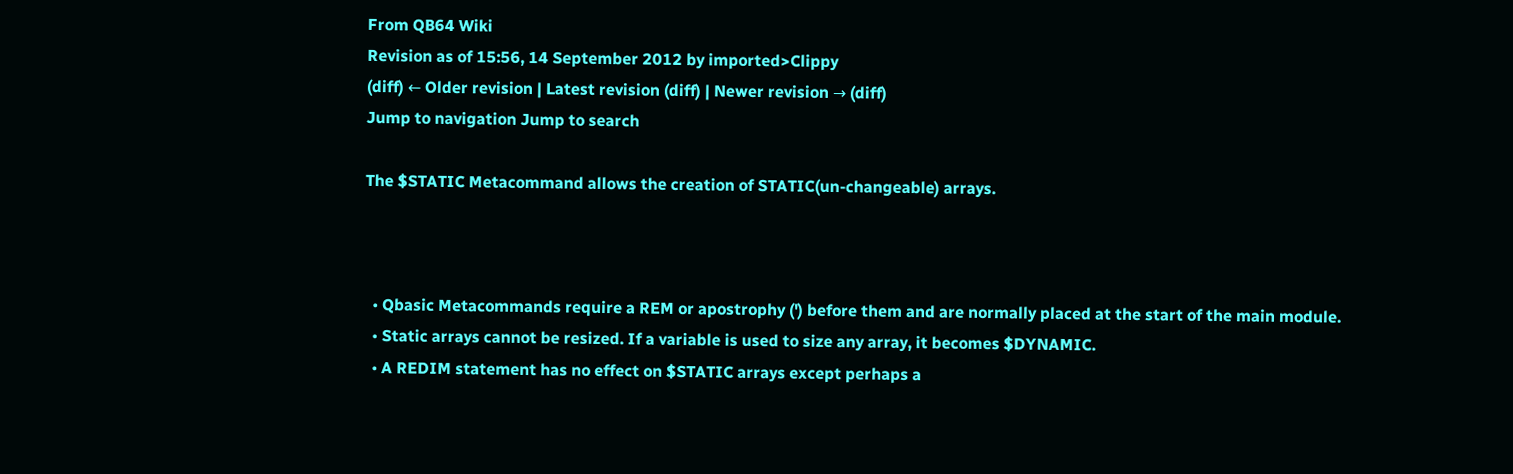From QB64 Wiki
Revision as of 15:56, 14 September 2012 by imported>Clippy
(diff) ← Older revision | Latest revision (diff) | Newer revision → (diff)
Jump to navigation Jump to search

The $STATIC Metacommand allows the creation of STATIC(un-changeable) arrays.



  • Qbasic Metacommands require a REM or apostrophy (') before them and are normally placed at the start of the main module.
  • Static arrays cannot be resized. If a variable is used to size any array, it becomes $DYNAMIC.
  • A REDIM statement has no effect on $STATIC arrays except perhaps a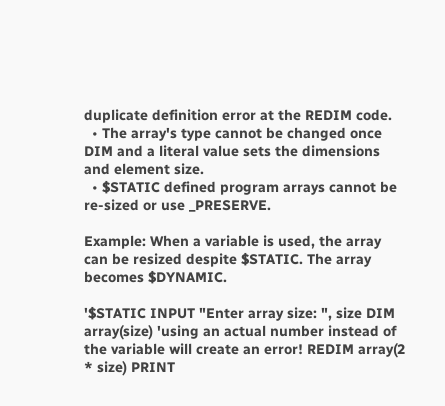duplicate definition error at the REDIM code.
  • The array's type cannot be changed once DIM and a literal value sets the dimensions and element size.
  • $STATIC defined program arrays cannot be re-sized or use _PRESERVE.

Example: When a variable is used, the array can be resized despite $STATIC. The array becomes $DYNAMIC.

'$STATIC INPUT "Enter array size: ", size DIM array(size) 'using an actual number instead of the variable will create an error! REDIM array(2 * size) PRINT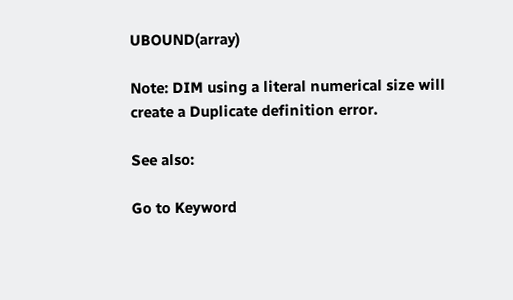UBOUND(array)

Note: DIM using a literal numerical size will create a Duplicate definition error.

See also:

Go to Keyword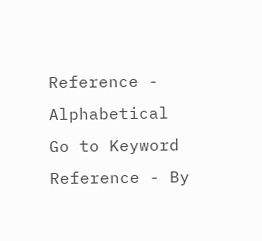Reference - Alphabetical
Go to Keyword Reference - By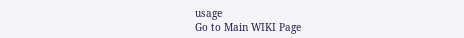usage
Go to Main WIKI Page